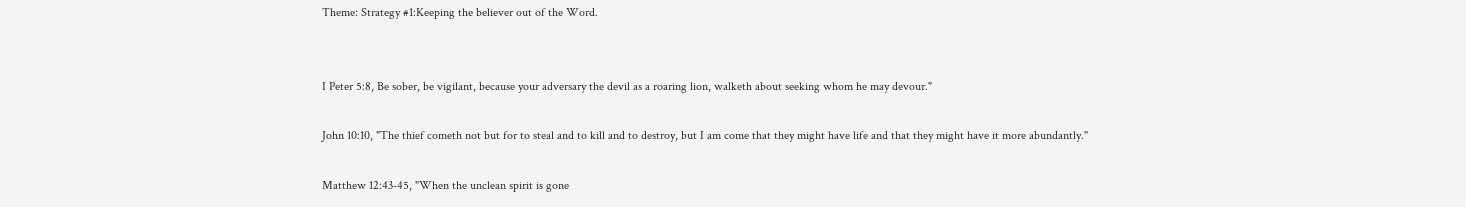Theme: Strategy #1:Keeping the believer out of the Word.


I Peter 5:8, Be sober, be vigilant, because your adversary the devil as a roaring lion, walketh about seeking whom he may devour."

John 10:10, "The thief cometh not but for to steal and to kill and to destroy, but I am come that they might have life and that they might have it more abundantly."

Matthew 12:43-45, "When the unclean spirit is gone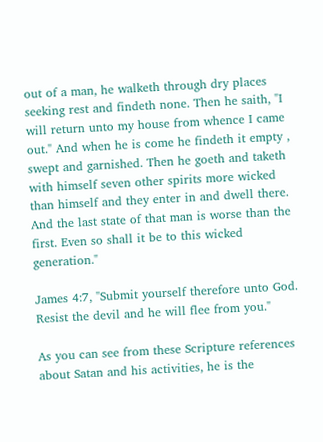out of a man, he walketh through dry places seeking rest and findeth none. Then he saith, "I will return unto my house from whence I came out." And when he is come he findeth it empty , swept and garnished. Then he goeth and taketh with himself seven other spirits more wicked than himself and they enter in and dwell there. And the last state of that man is worse than the first. Even so shall it be to this wicked generation."

James 4:7, "Submit yourself therefore unto God. Resist the devil and he will flee from you."

As you can see from these Scripture references about Satan and his activities, he is the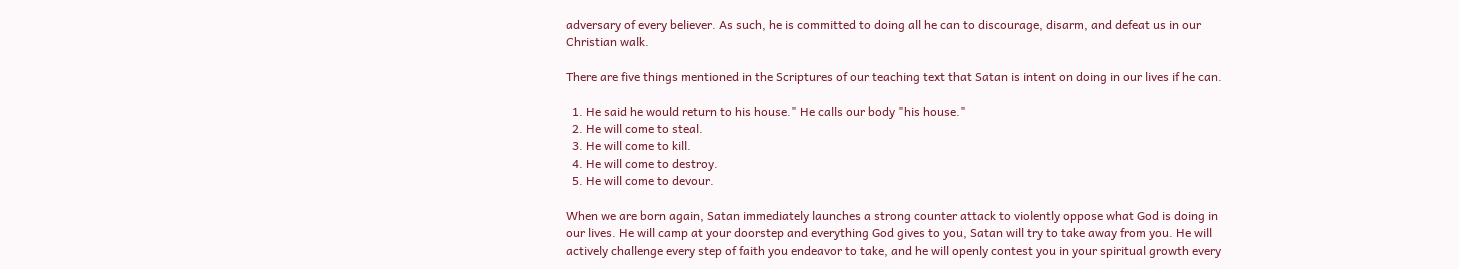adversary of every believer. As such, he is committed to doing all he can to discourage, disarm, and defeat us in our Christian walk.

There are five things mentioned in the Scriptures of our teaching text that Satan is intent on doing in our lives if he can.

  1. He said he would return to his house." He calls our body "his house."
  2. He will come to steal.
  3. He will come to kill.
  4. He will come to destroy.
  5. He will come to devour.

When we are born again, Satan immediately launches a strong counter attack to violently oppose what God is doing in our lives. He will camp at your doorstep and everything God gives to you, Satan will try to take away from you. He will actively challenge every step of faith you endeavor to take, and he will openly contest you in your spiritual growth every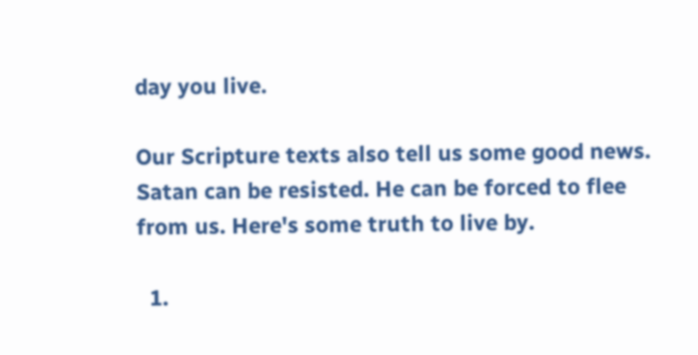day you live.

Our Scripture texts also tell us some good news. Satan can be resisted. He can be forced to flee from us. Here's some truth to live by.

  1.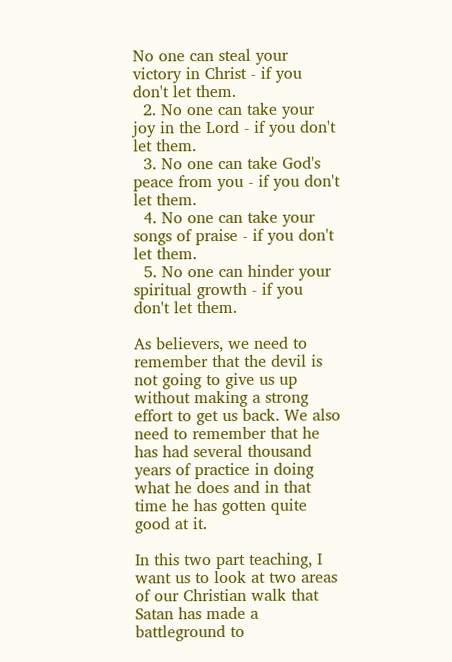No one can steal your victory in Christ - if you don't let them.
  2. No one can take your joy in the Lord - if you don't let them.
  3. No one can take God's peace from you - if you don't let them.
  4. No one can take your songs of praise - if you don't let them.
  5. No one can hinder your spiritual growth - if you don't let them.

As believers, we need to remember that the devil is not going to give us up without making a strong effort to get us back. We also need to remember that he has had several thousand years of practice in doing what he does and in that time he has gotten quite good at it.

In this two part teaching, I want us to look at two areas of our Christian walk that Satan has made a battleground to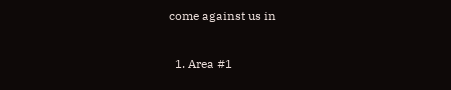come against us in

  1. Area #1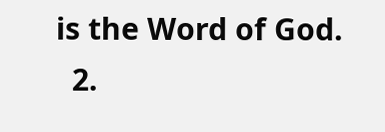is the Word of God.
  2.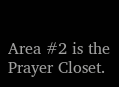Area #2 is the Prayer Closet.